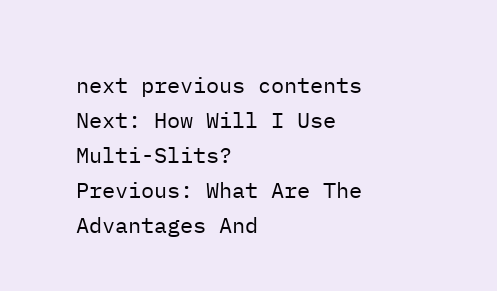next previous contents
Next: How Will I Use Multi-Slits?
Previous: What Are The Advantages And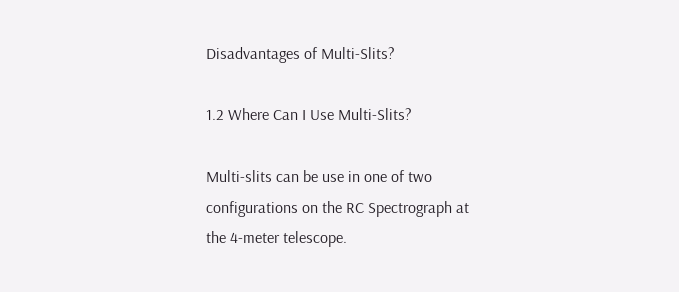Disadvantages of Multi-Slits?

1.2 Where Can I Use Multi-Slits?

Multi-slits can be use in one of two configurations on the RC Spectrograph at the 4-meter telescope.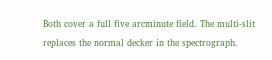Both cover a full five arcminute field. The multi-slit replaces the normal decker in the spectrograph.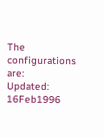The configurations are:
Updated: 16Feb1996